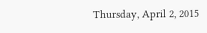Thursday, April 2, 2015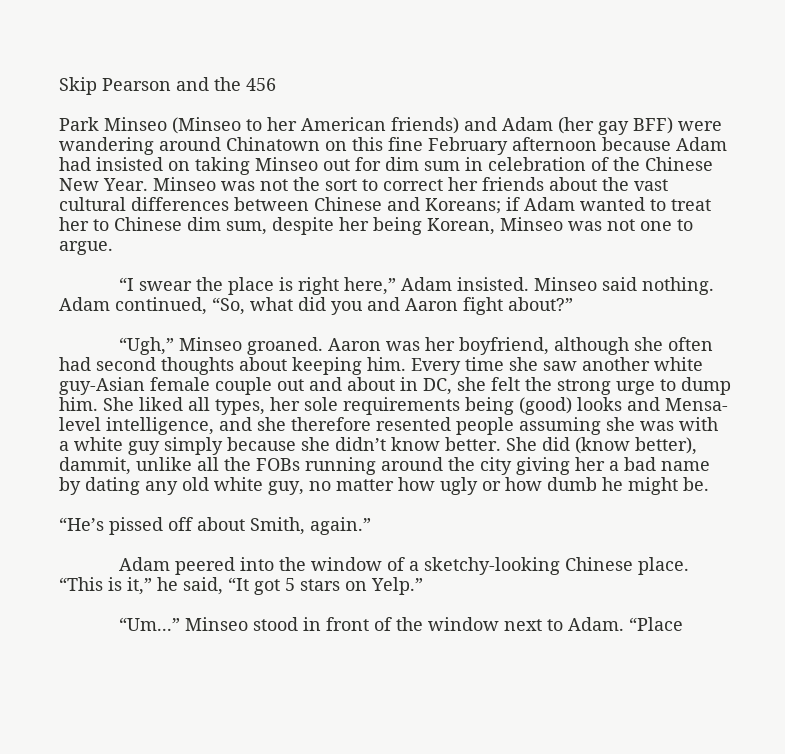Skip Pearson and the 456

Park Minseo (Minseo to her American friends) and Adam (her gay BFF) were wandering around Chinatown on this fine February afternoon because Adam had insisted on taking Minseo out for dim sum in celebration of the Chinese New Year. Minseo was not the sort to correct her friends about the vast cultural differences between Chinese and Koreans; if Adam wanted to treat her to Chinese dim sum, despite her being Korean, Minseo was not one to argue.

            “I swear the place is right here,” Adam insisted. Minseo said nothing. Adam continued, “So, what did you and Aaron fight about?”

            “Ugh,” Minseo groaned. Aaron was her boyfriend, although she often had second thoughts about keeping him. Every time she saw another white guy-Asian female couple out and about in DC, she felt the strong urge to dump him. She liked all types, her sole requirements being (good) looks and Mensa-level intelligence, and she therefore resented people assuming she was with a white guy simply because she didn’t know better. She did (know better), dammit, unlike all the FOBs running around the city giving her a bad name by dating any old white guy, no matter how ugly or how dumb he might be.

“He’s pissed off about Smith, again.”

            Adam peered into the window of a sketchy-looking Chinese place. “This is it,” he said, “It got 5 stars on Yelp.”

            “Um...” Minseo stood in front of the window next to Adam. “Place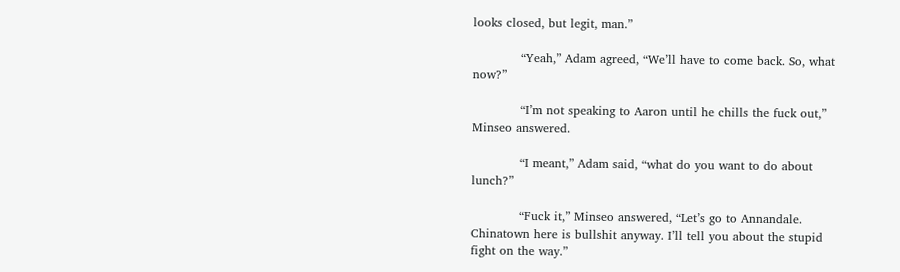looks closed, but legit, man.”

            “Yeah,” Adam agreed, “We’ll have to come back. So, what now?”

            “I’m not speaking to Aaron until he chills the fuck out,” Minseo answered.

            “I meant,” Adam said, “what do you want to do about lunch?”

            “Fuck it,” Minseo answered, “Let’s go to Annandale. Chinatown here is bullshit anyway. I’ll tell you about the stupid fight on the way.”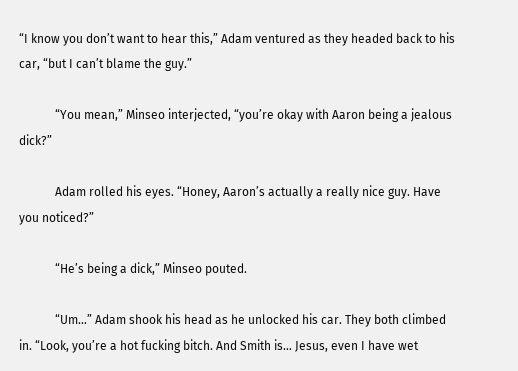“I know you don’t want to hear this,” Adam ventured as they headed back to his car, “but I can’t blame the guy.”

            “You mean,” Minseo interjected, “you’re okay with Aaron being a jealous dick?”

            Adam rolled his eyes. “Honey, Aaron’s actually a really nice guy. Have you noticed?”

            “He’s being a dick,” Minseo pouted.

            “Um...” Adam shook his head as he unlocked his car. They both climbed in. “Look, you’re a hot fucking bitch. And Smith is… Jesus, even I have wet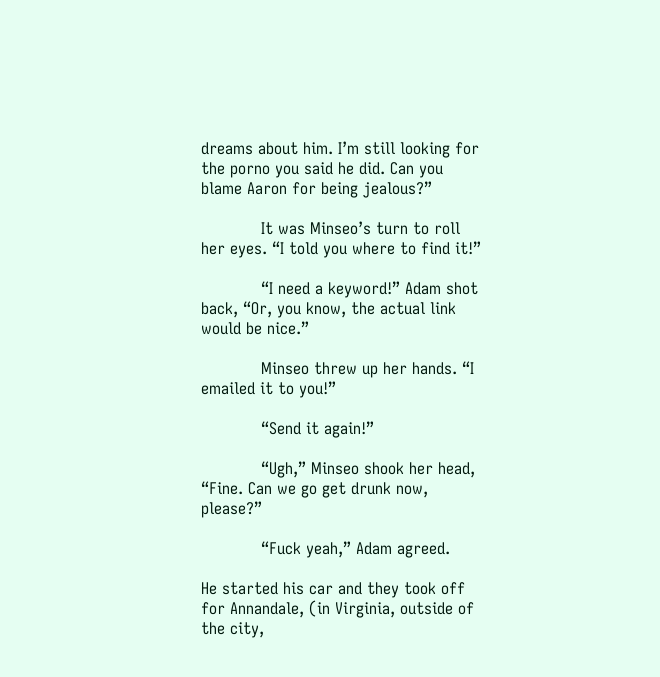dreams about him. I’m still looking for the porno you said he did. Can you blame Aaron for being jealous?”

            It was Minseo’s turn to roll her eyes. “I told you where to find it!”

            “I need a keyword!” Adam shot back, “Or, you know, the actual link would be nice.”

            Minseo threw up her hands. “I emailed it to you!”

            “Send it again!”

            “Ugh,” Minseo shook her head, “Fine. Can we go get drunk now, please?”

            “Fuck yeah,” Adam agreed.

He started his car and they took off for Annandale, (in Virginia, outside of the city,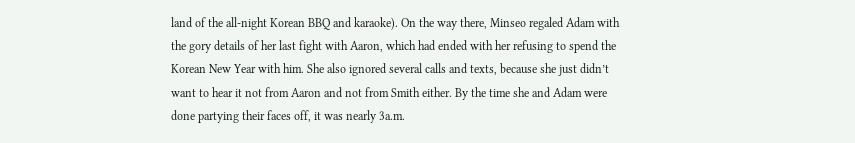land of the all-night Korean BBQ and karaoke). On the way there, Minseo regaled Adam with the gory details of her last fight with Aaron, which had ended with her refusing to spend the Korean New Year with him. She also ignored several calls and texts, because she just didn’t want to hear it not from Aaron and not from Smith either. By the time she and Adam were done partying their faces off, it was nearly 3a.m.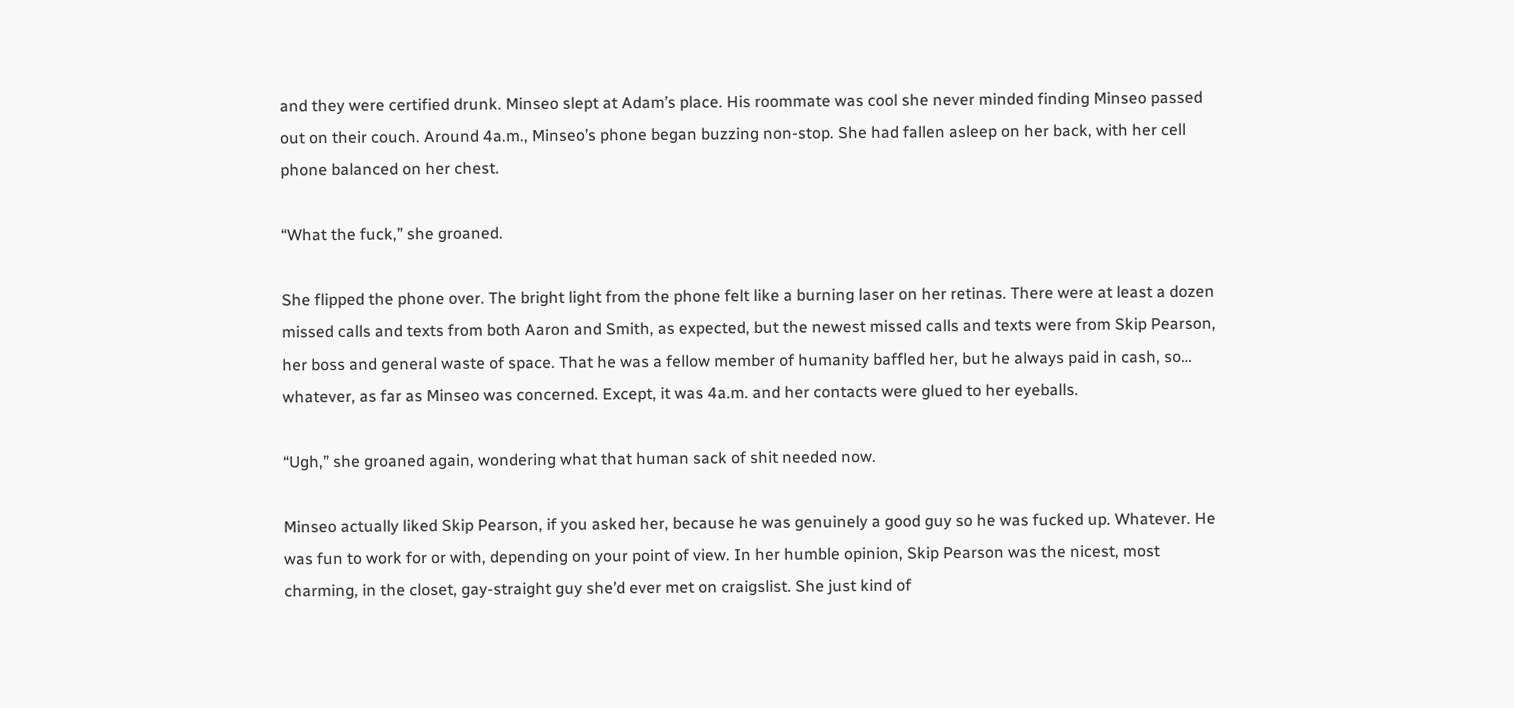and they were certified drunk. Minseo slept at Adam’s place. His roommate was cool she never minded finding Minseo passed out on their couch. Around 4a.m., Minseo’s phone began buzzing non-stop. She had fallen asleep on her back, with her cell phone balanced on her chest.

“What the fuck,” she groaned.

She flipped the phone over. The bright light from the phone felt like a burning laser on her retinas. There were at least a dozen missed calls and texts from both Aaron and Smith, as expected, but the newest missed calls and texts were from Skip Pearson, her boss and general waste of space. That he was a fellow member of humanity baffled her, but he always paid in cash, so… whatever, as far as Minseo was concerned. Except, it was 4a.m. and her contacts were glued to her eyeballs.

“Ugh,” she groaned again, wondering what that human sack of shit needed now.

Minseo actually liked Skip Pearson, if you asked her, because he was genuinely a good guy so he was fucked up. Whatever. He was fun to work for or with, depending on your point of view. In her humble opinion, Skip Pearson was the nicest, most charming, in the closet, gay-straight guy she’d ever met on craigslist. She just kind of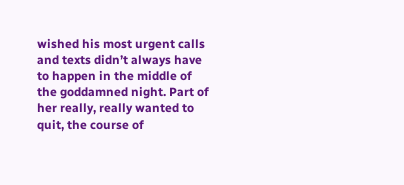wished his most urgent calls and texts didn’t always have to happen in the middle of the goddamned night. Part of her really, really wanted to quit, the course of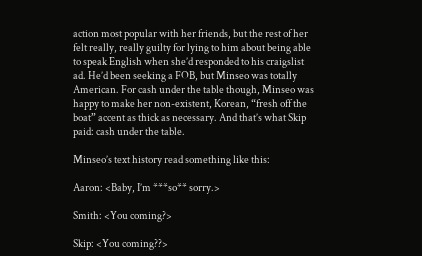action most popular with her friends, but the rest of her felt really, really guilty for lying to him about being able to speak English when she’d responded to his craigslist ad. He’d been seeking a FOB, but Minseo was totally American. For cash under the table though, Minseo was happy to make her non-existent, Korean, “fresh off the boat” accent as thick as necessary. And that’s what Skip paid: cash under the table.

Minseo’s text history read something like this:

Aaron: <Baby, I’m ***so** sorry.>

Smith: <You coming?>

Skip: <You coming??>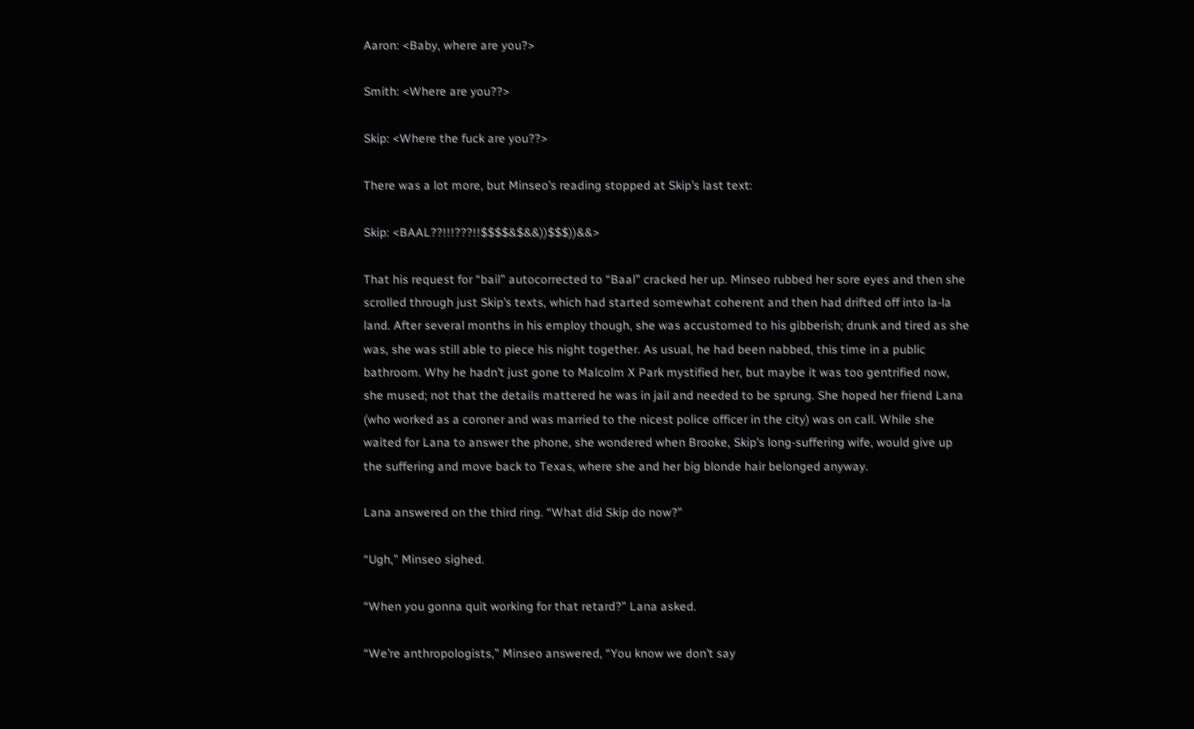Aaron: <Baby, where are you?>

Smith: <Where are you??>

Skip: <Where the fuck are you??>

There was a lot more, but Minseo’s reading stopped at Skip’s last text:

Skip: <BAAL??!!!???!!$$$$&$&&))$$$))&&>

That his request for “bail” autocorrected to “Baal” cracked her up. Minseo rubbed her sore eyes and then she scrolled through just Skip’s texts, which had started somewhat coherent and then had drifted off into la-la land. After several months in his employ though, she was accustomed to his gibberish; drunk and tired as she was, she was still able to piece his night together. As usual, he had been nabbed, this time in a public bathroom. Why he hadn’t just gone to Malcolm X Park mystified her, but maybe it was too gentrified now, she mused; not that the details mattered he was in jail and needed to be sprung. She hoped her friend Lana (who worked as a coroner and was married to the nicest police officer in the city) was on call. While she waited for Lana to answer the phone, she wondered when Brooke, Skip’s long-suffering wife, would give up the suffering and move back to Texas, where she and her big blonde hair belonged anyway.

Lana answered on the third ring. “What did Skip do now?”

“Ugh,” Minseo sighed.

“When you gonna quit working for that retard?” Lana asked.

“We’re anthropologists,” Minseo answered, “You know we don’t say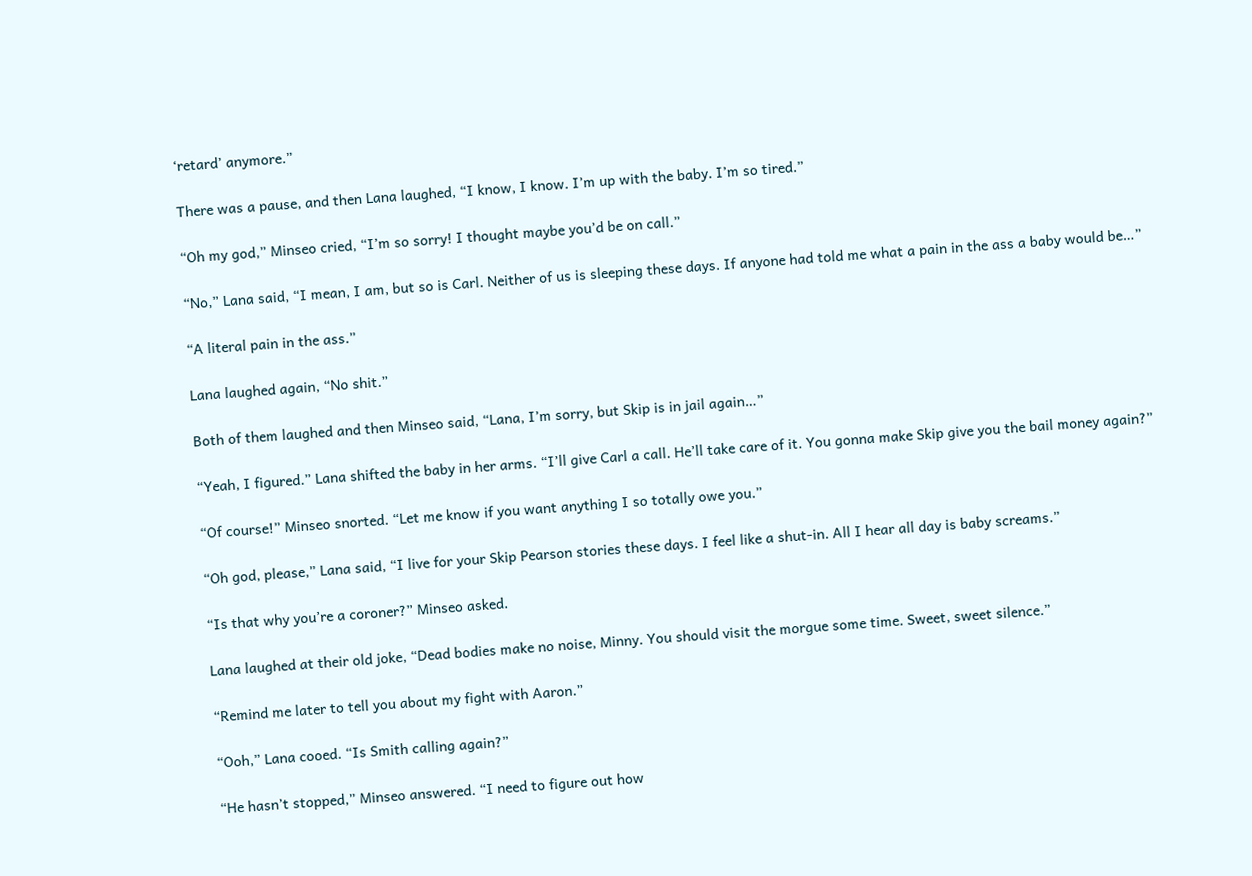‘retard’ anymore.”

There was a pause, and then Lana laughed, “I know, I know. I’m up with the baby. I’m so tired.”

“Oh my god,” Minseo cried, “I’m so sorry! I thought maybe you’d be on call.”

“No,” Lana said, “I mean, I am, but so is Carl. Neither of us is sleeping these days. If anyone had told me what a pain in the ass a baby would be…”

“A literal pain in the ass.”

Lana laughed again, “No shit.”

Both of them laughed and then Minseo said, “Lana, I’m sorry, but Skip is in jail again…”

“Yeah, I figured.” Lana shifted the baby in her arms. “I’ll give Carl a call. He’ll take care of it. You gonna make Skip give you the bail money again?”

“Of course!” Minseo snorted. “Let me know if you want anything I so totally owe you.”

“Oh god, please,” Lana said, “I live for your Skip Pearson stories these days. I feel like a shut-in. All I hear all day is baby screams.”

“Is that why you’re a coroner?” Minseo asked.

Lana laughed at their old joke, “Dead bodies make no noise, Minny. You should visit the morgue some time. Sweet, sweet silence.”

“Remind me later to tell you about my fight with Aaron.”

“Ooh,” Lana cooed. “Is Smith calling again?”

“He hasn’t stopped,” Minseo answered. “I need to figure out how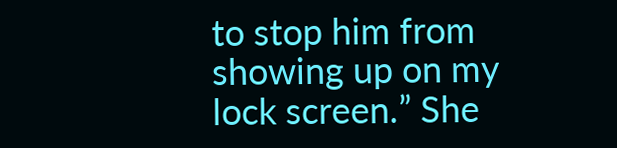to stop him from showing up on my lock screen.” She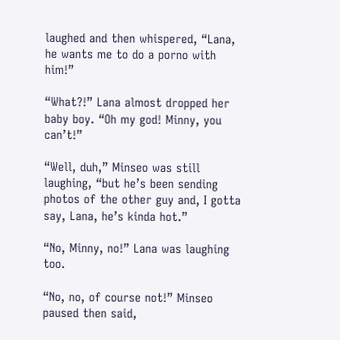laughed and then whispered, “Lana, he wants me to do a porno with him!”

“What?!” Lana almost dropped her baby boy. “Oh my god! Minny, you can’t!”

“Well, duh,” Minseo was still laughing, “but he’s been sending photos of the other guy and, I gotta say, Lana, he’s kinda hot.”

“No, Minny, no!” Lana was laughing too.

“No, no, of course not!” Minseo paused then said,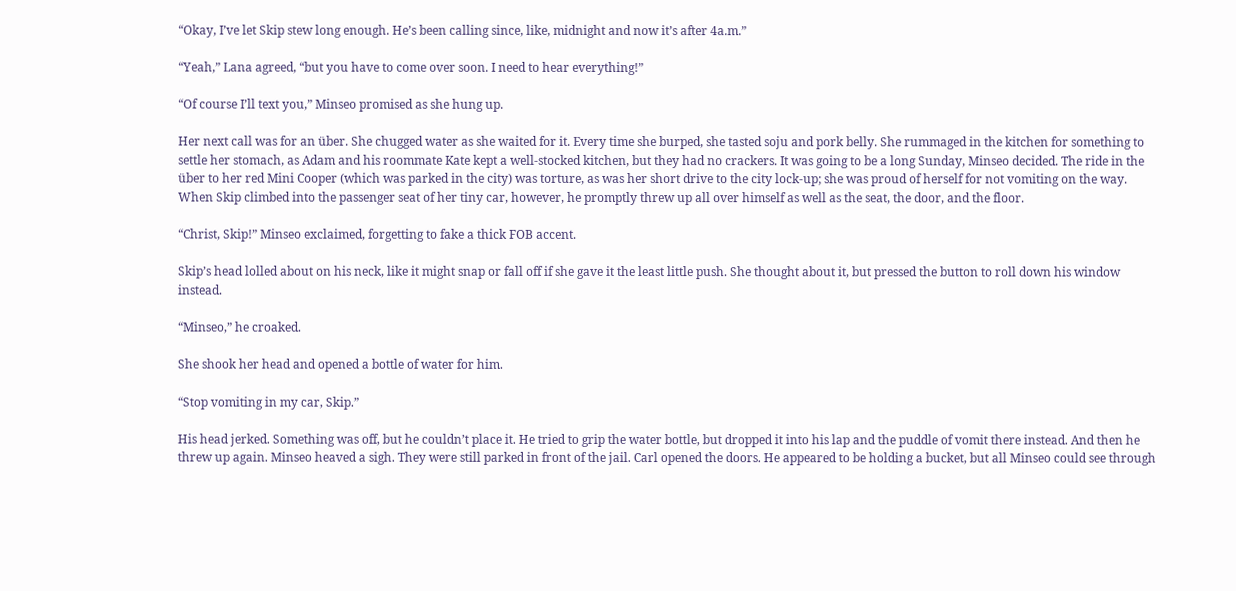“Okay, I’ve let Skip stew long enough. He’s been calling since, like, midnight and now it’s after 4a.m.”

“Yeah,” Lana agreed, “but you have to come over soon. I need to hear everything!”

“Of course I’ll text you,” Minseo promised as she hung up.

Her next call was for an über. She chugged water as she waited for it. Every time she burped, she tasted soju and pork belly. She rummaged in the kitchen for something to settle her stomach, as Adam and his roommate Kate kept a well-stocked kitchen, but they had no crackers. It was going to be a long Sunday, Minseo decided. The ride in the über to her red Mini Cooper (which was parked in the city) was torture, as was her short drive to the city lock-up; she was proud of herself for not vomiting on the way. When Skip climbed into the passenger seat of her tiny car, however, he promptly threw up all over himself as well as the seat, the door, and the floor.

“Christ, Skip!” Minseo exclaimed, forgetting to fake a thick FOB accent.

Skip’s head lolled about on his neck, like it might snap or fall off if she gave it the least little push. She thought about it, but pressed the button to roll down his window instead.

“Minseo,” he croaked.

She shook her head and opened a bottle of water for him.

“Stop vomiting in my car, Skip.”

His head jerked. Something was off, but he couldn’t place it. He tried to grip the water bottle, but dropped it into his lap and the puddle of vomit there instead. And then he threw up again. Minseo heaved a sigh. They were still parked in front of the jail. Carl opened the doors. He appeared to be holding a bucket, but all Minseo could see through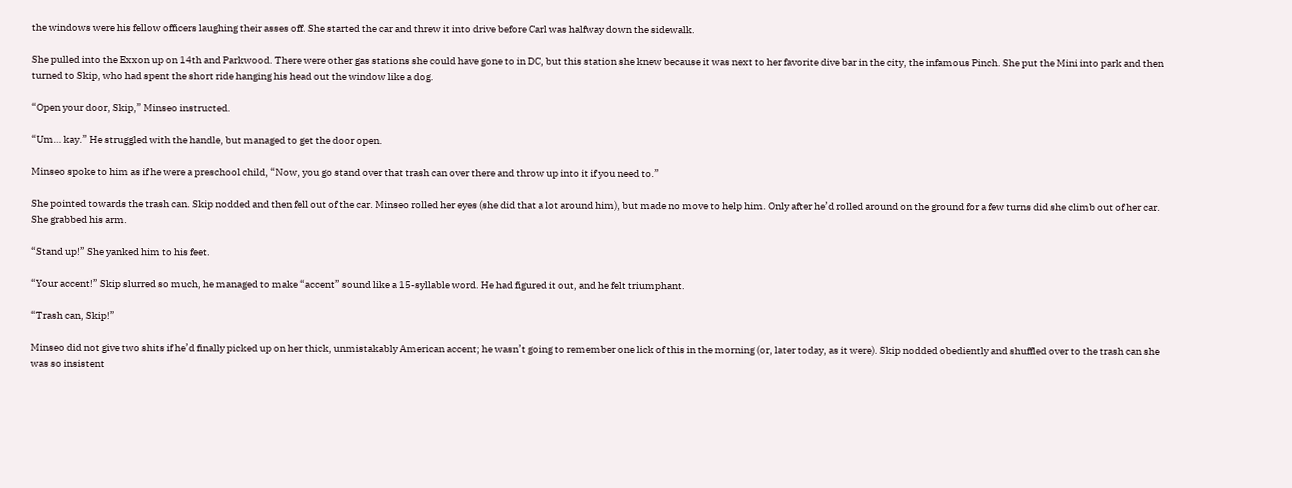the windows were his fellow officers laughing their asses off. She started the car and threw it into drive before Carl was halfway down the sidewalk.

She pulled into the Exxon up on 14th and Parkwood. There were other gas stations she could have gone to in DC, but this station she knew because it was next to her favorite dive bar in the city, the infamous Pinch. She put the Mini into park and then turned to Skip, who had spent the short ride hanging his head out the window like a dog.

“Open your door, Skip,” Minseo instructed.

“Um… kay.” He struggled with the handle, but managed to get the door open.

Minseo spoke to him as if he were a preschool child, “Now, you go stand over that trash can over there and throw up into it if you need to.”

She pointed towards the trash can. Skip nodded and then fell out of the car. Minseo rolled her eyes (she did that a lot around him), but made no move to help him. Only after he’d rolled around on the ground for a few turns did she climb out of her car. She grabbed his arm.

“Stand up!” She yanked him to his feet.

“Your accent!” Skip slurred so much, he managed to make “accent” sound like a 15-syllable word. He had figured it out, and he felt triumphant.

“Trash can, Skip!”

Minseo did not give two shits if he’d finally picked up on her thick, unmistakably American accent; he wasn’t going to remember one lick of this in the morning (or, later today, as it were). Skip nodded obediently and shuffled over to the trash can she was so insistent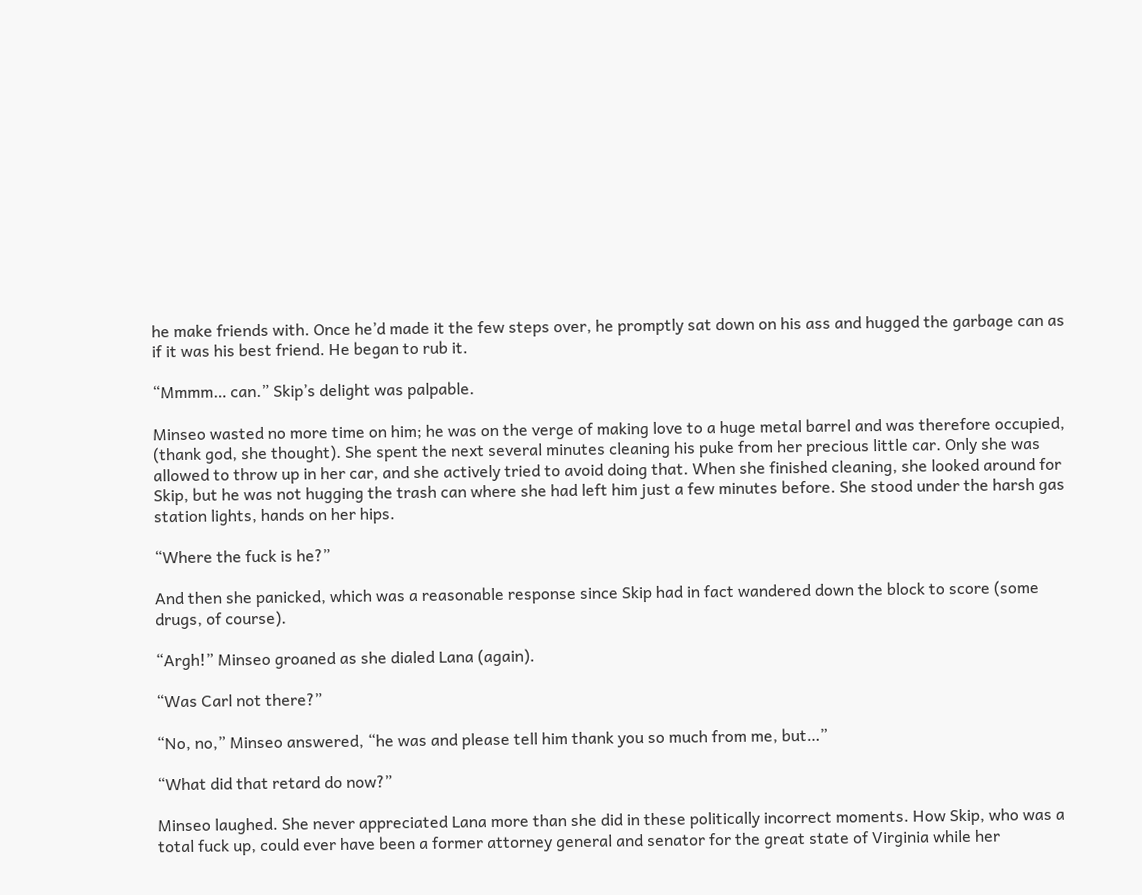he make friends with. Once he’d made it the few steps over, he promptly sat down on his ass and hugged the garbage can as if it was his best friend. He began to rub it.

“Mmmm… can.” Skip’s delight was palpable.

Minseo wasted no more time on him; he was on the verge of making love to a huge metal barrel and was therefore occupied, (thank god, she thought). She spent the next several minutes cleaning his puke from her precious little car. Only she was allowed to throw up in her car, and she actively tried to avoid doing that. When she finished cleaning, she looked around for Skip, but he was not hugging the trash can where she had left him just a few minutes before. She stood under the harsh gas station lights, hands on her hips.

“Where the fuck is he?”

And then she panicked, which was a reasonable response since Skip had in fact wandered down the block to score (some drugs, of course).

“Argh!” Minseo groaned as she dialed Lana (again).

“Was Carl not there?”

“No, no,” Minseo answered, “he was and please tell him thank you so much from me, but…”

“What did that retard do now?”

Minseo laughed. She never appreciated Lana more than she did in these politically incorrect moments. How Skip, who was a total fuck up, could ever have been a former attorney general and senator for the great state of Virginia while her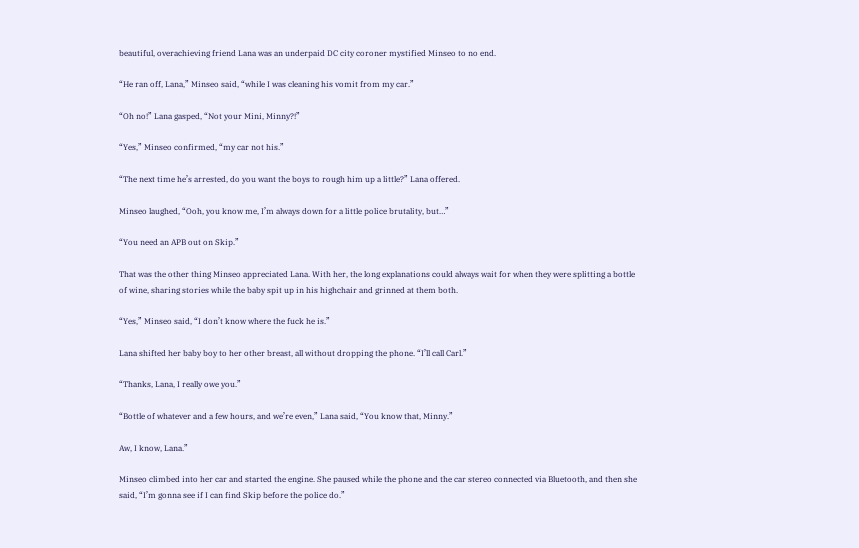beautiful, overachieving friend Lana was an underpaid DC city coroner mystified Minseo to no end.

“He ran off, Lana,” Minseo said, “while I was cleaning his vomit from my car.”

“Oh no!” Lana gasped, “Not your Mini, Minny?!”

“Yes,” Minseo confirmed, “my car not his.”

“The next time he’s arrested, do you want the boys to rough him up a little?” Lana offered.

Minseo laughed, “Ooh, you know me, I’m always down for a little police brutality, but…”

“You need an APB out on Skip.”

That was the other thing Minseo appreciated Lana. With her, the long explanations could always wait for when they were splitting a bottle of wine, sharing stories while the baby spit up in his highchair and grinned at them both.

“Yes,” Minseo said, “I don’t know where the fuck he is.”

Lana shifted her baby boy to her other breast, all without dropping the phone. “I’ll call Carl.”

“Thanks, Lana, I really owe you.”

“Bottle of whatever and a few hours, and we’re even,” Lana said, “You know that, Minny.”

Aw, I know, Lana.”

Minseo climbed into her car and started the engine. She paused while the phone and the car stereo connected via Bluetooth, and then she said, “I’m gonna see if I can find Skip before the police do.”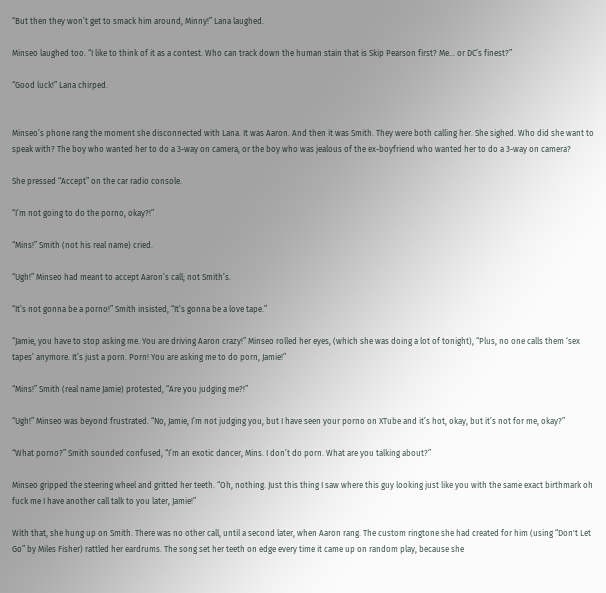“But then they won’t get to smack him around, Minny!” Lana laughed.

Minseo laughed too. “I like to think of it as a contest. Who can track down the human stain that is Skip Pearson first? Me... or DC’s finest?”

“Good luck!” Lana chirped.


Minseo’s phone rang the moment she disconnected with Lana. It was Aaron. And then it was Smith. They were both calling her. She sighed. Who did she want to speak with? The boy who wanted her to do a 3-way on camera, or the boy who was jealous of the ex-boyfriend who wanted her to do a 3-way on camera?

She pressed “Accept” on the car radio console.

“I’m not going to do the porno, okay?!”

“Mins!” Smith (not his real name) cried.

“Ugh!” Minseo had meant to accept Aaron’s call; not Smith’s.

“It’s not gonna be a porno!” Smith insisted, “It’s gonna be a love tape.”

“Jamie, you have to stop asking me. You are driving Aaron crazy!” Minseo rolled her eyes, (which she was doing a lot of tonight), “Plus, no one calls them ‘sex tapes’ anymore. It’s just a porn. Porn! You are asking me to do porn, Jamie!”

“Mins!” Smith (real name Jamie) protested, “Are you judging me?!”

“Ugh!” Minseo was beyond frustrated. “No, Jamie, I’m not judging you, but I have seen your porno on XTube and it’s hot, okay, but it’s not for me, okay?”

“What porno?” Smith sounded confused, “I’m an exotic dancer, Mins. I don’t do porn. What are you talking about?”

Minseo gripped the steering wheel and gritted her teeth. “Oh, nothing. Just this thing I saw where this guy looking just like you with the same exact birthmark oh fuck me I have another call talk to you later, Jamie!”

With that, she hung up on Smith. There was no other call, until a second later, when Aaron rang. The custom ringtone she had created for him (using “Don't Let Go” by Miles Fisher) rattled her eardrums. The song set her teeth on edge every time it came up on random play, because she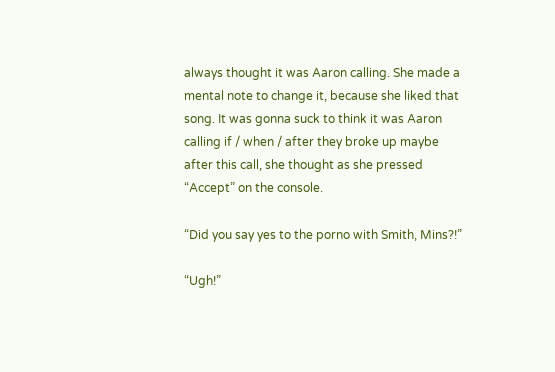always thought it was Aaron calling. She made a mental note to change it, because she liked that song. It was gonna suck to think it was Aaron calling if / when / after they broke up maybe after this call, she thought as she pressed “Accept” on the console.

“Did you say yes to the porno with Smith, Mins?!”

“Ugh!”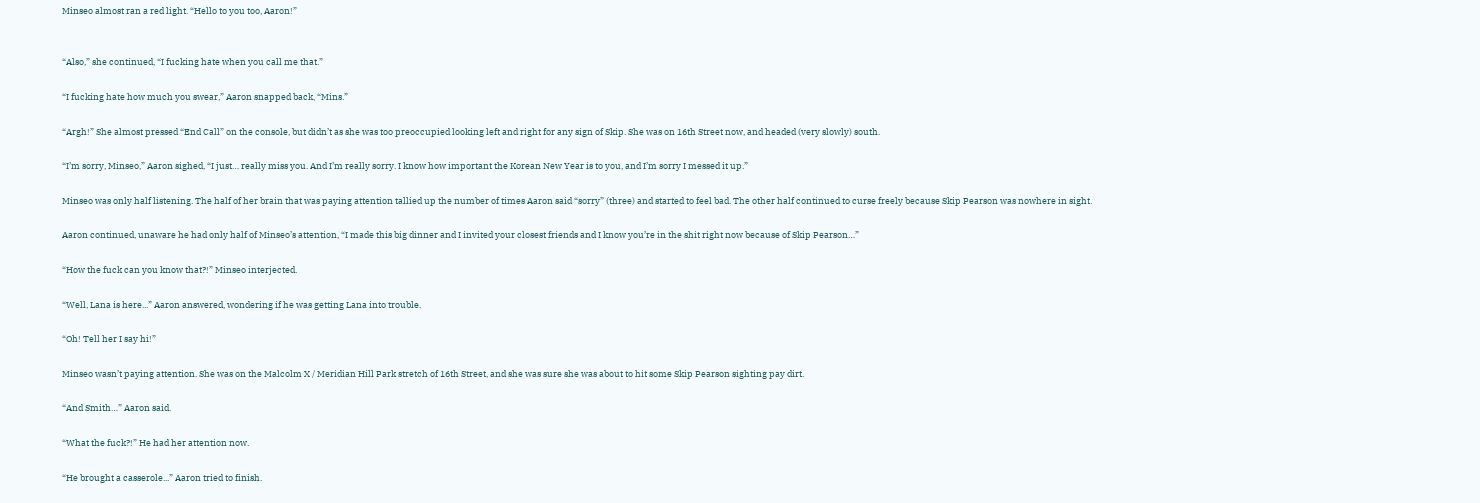Minseo almost ran a red light. “Hello to you too, Aaron!”


“Also,” she continued, “I fucking hate when you call me that.”

“I fucking hate how much you swear,” Aaron snapped back, “Mins.”

“Argh!” She almost pressed “End Call” on the console, but didn’t as she was too preoccupied looking left and right for any sign of Skip. She was on 16th Street now, and headed (very slowly) south.

“I’m sorry, Minseo,” Aaron sighed, “I just… really miss you. And I’m really sorry. I know how important the Korean New Year is to you, and I’m sorry I messed it up.”

Minseo was only half listening. The half of her brain that was paying attention tallied up the number of times Aaron said “sorry” (three) and started to feel bad. The other half continued to curse freely because Skip Pearson was nowhere in sight.

Aaron continued, unaware he had only half of Minseo’s attention, “I made this big dinner and I invited your closest friends and I know you’re in the shit right now because of Skip Pearson…”

“How the fuck can you know that?!” Minseo interjected.

“Well, Lana is here...” Aaron answered, wondering if he was getting Lana into trouble.

“Oh! Tell her I say hi!”

Minseo wasn’t paying attention. She was on the Malcolm X / Meridian Hill Park stretch of 16th Street, and she was sure she was about to hit some Skip Pearson sighting pay dirt.

“And Smith…” Aaron said.

“What the fuck?!” He had her attention now.

“He brought a casserole...” Aaron tried to finish.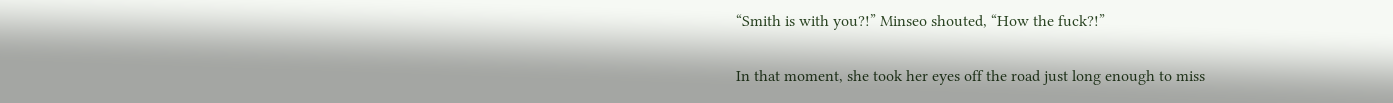“Smith is with you?!” Minseo shouted, “How the fuck?!”

In that moment, she took her eyes off the road just long enough to miss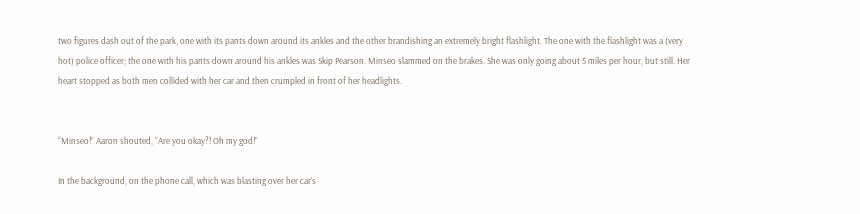two figures dash out of the park, one with its pants down around its ankles and the other brandishing an extremely bright flashlight. The one with the flashlight was a (very hot) police officer; the one with his pants down around his ankles was Skip Pearson. Minseo slammed on the brakes. She was only going about 5 miles per hour, but still. Her heart stopped as both men collided with her car and then crumpled in front of her headlights.


“Minseo!” Aaron shouted, “Are you okay?! Oh my god!”

In the background, on the phone call, which was blasting over her car’s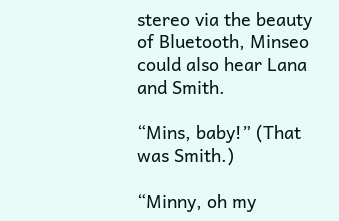stereo via the beauty of Bluetooth, Minseo could also hear Lana and Smith.

“Mins, baby!” (That was Smith.)

“Minny, oh my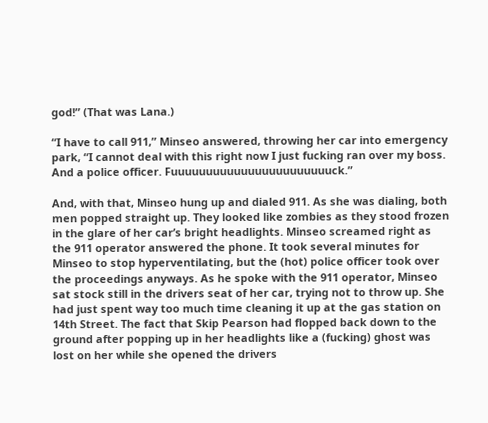god!” (That was Lana.)

“I have to call 911,” Minseo answered, throwing her car into emergency park, “I cannot deal with this right now I just fucking ran over my boss. And a police officer. Fuuuuuuuuuuuuuuuuuuuuuuuck.”

And, with that, Minseo hung up and dialed 911. As she was dialing, both men popped straight up. They looked like zombies as they stood frozen in the glare of her car’s bright headlights. Minseo screamed right as the 911 operator answered the phone. It took several minutes for Minseo to stop hyperventilating, but the (hot) police officer took over the proceedings anyways. As he spoke with the 911 operator, Minseo sat stock still in the drivers seat of her car, trying not to throw up. She had just spent way too much time cleaning it up at the gas station on 14th Street. The fact that Skip Pearson had flopped back down to the ground after popping up in her headlights like a (fucking) ghost was lost on her while she opened the drivers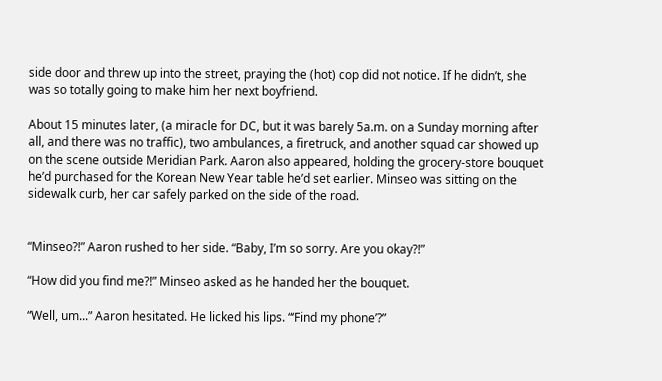side door and threw up into the street, praying the (hot) cop did not notice. If he didn’t, she was so totally going to make him her next boyfriend.

About 15 minutes later, (a miracle for DC, but it was barely 5a.m. on a Sunday morning after all, and there was no traffic), two ambulances, a firetruck, and another squad car showed up on the scene outside Meridian Park. Aaron also appeared, holding the grocery-store bouquet he’d purchased for the Korean New Year table he’d set earlier. Minseo was sitting on the sidewalk curb, her car safely parked on the side of the road.


“Minseo?!” Aaron rushed to her side. “Baby, I’m so sorry. Are you okay?!”

“How did you find me?!” Minseo asked as he handed her the bouquet.

“Well, um...” Aaron hesitated. He licked his lips. “‘Find my phone’?”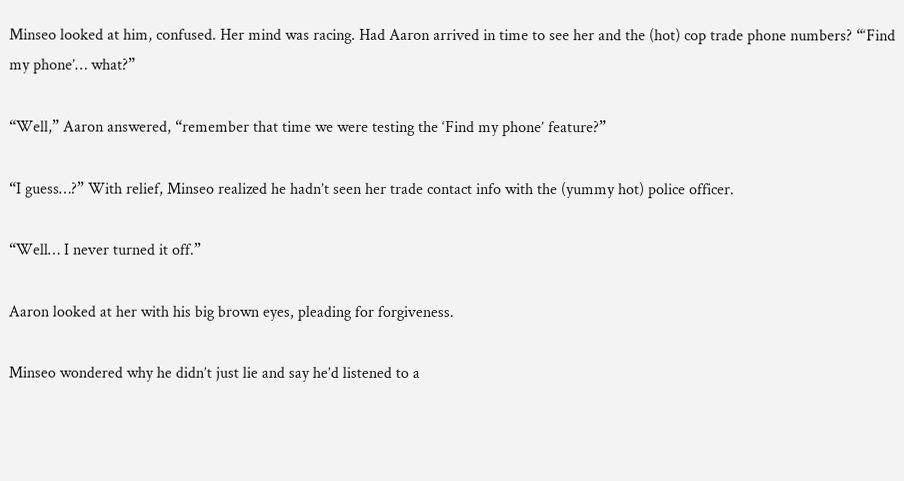Minseo looked at him, confused. Her mind was racing. Had Aaron arrived in time to see her and the (hot) cop trade phone numbers? “‘Find my phone’… what?”

“Well,” Aaron answered, “remember that time we were testing the ‘Find my phone’ feature?”

“I guess…?” With relief, Minseo realized he hadn’t seen her trade contact info with the (yummy hot) police officer.

“Well… I never turned it off.”

Aaron looked at her with his big brown eyes, pleading for forgiveness.

Minseo wondered why he didn’t just lie and say he’d listened to a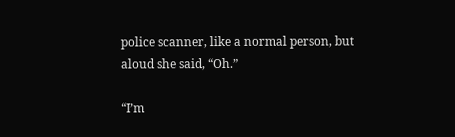police scanner, like a normal person, but aloud she said, “Oh.”

“I’m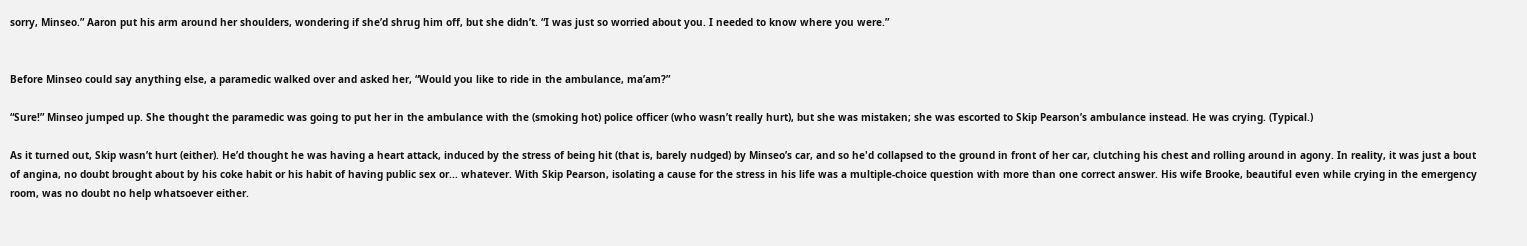sorry, Minseo.” Aaron put his arm around her shoulders, wondering if she’d shrug him off, but she didn’t. “I was just so worried about you. I needed to know where you were.”


Before Minseo could say anything else, a paramedic walked over and asked her, “Would you like to ride in the ambulance, ma’am?”

“Sure!” Minseo jumped up. She thought the paramedic was going to put her in the ambulance with the (smoking hot) police officer (who wasn’t really hurt), but she was mistaken; she was escorted to Skip Pearson’s ambulance instead. He was crying. (Typical.)

As it turned out, Skip wasn’t hurt (either). He’d thought he was having a heart attack, induced by the stress of being hit (that is, barely nudged) by Minseo’s car, and so he'd collapsed to the ground in front of her car, clutching his chest and rolling around in agony. In reality, it was just a bout of angina, no doubt brought about by his coke habit or his habit of having public sex or... whatever. With Skip Pearson, isolating a cause for the stress in his life was a multiple-choice question with more than one correct answer. His wife Brooke, beautiful even while crying in the emergency room, was no doubt no help whatsoever either.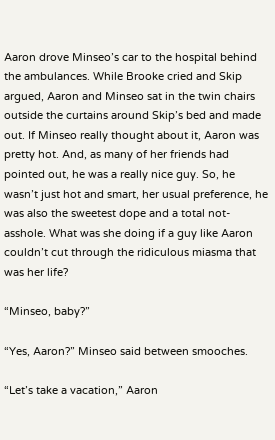Aaron drove Minseo’s car to the hospital behind the ambulances. While Brooke cried and Skip argued, Aaron and Minseo sat in the twin chairs outside the curtains around Skip’s bed and made out. If Minseo really thought about it, Aaron was pretty hot. And, as many of her friends had pointed out, he was a really nice guy. So, he wasn’t just hot and smart, her usual preference, he was also the sweetest dope and a total not-asshole. What was she doing if a guy like Aaron couldn’t cut through the ridiculous miasma that was her life?

“Minseo, baby?”

“Yes, Aaron?” Minseo said between smooches.

“Let’s take a vacation,” Aaron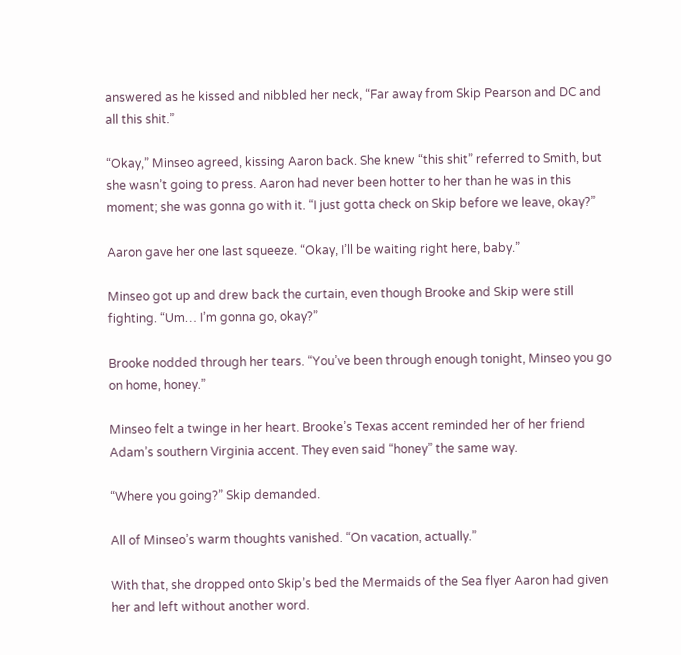answered as he kissed and nibbled her neck, “Far away from Skip Pearson and DC and all this shit.”

“Okay,” Minseo agreed, kissing Aaron back. She knew “this shit” referred to Smith, but she wasn’t going to press. Aaron had never been hotter to her than he was in this moment; she was gonna go with it. “I just gotta check on Skip before we leave, okay?”

Aaron gave her one last squeeze. “Okay, I’ll be waiting right here, baby.”

Minseo got up and drew back the curtain, even though Brooke and Skip were still fighting. “Um… I’m gonna go, okay?”

Brooke nodded through her tears. “You’ve been through enough tonight, Minseo you go on home, honey.”

Minseo felt a twinge in her heart. Brooke’s Texas accent reminded her of her friend Adam’s southern Virginia accent. They even said “honey” the same way.

“Where you going?” Skip demanded.

All of Minseo’s warm thoughts vanished. “On vacation, actually.”

With that, she dropped onto Skip’s bed the Mermaids of the Sea flyer Aaron had given her and left without another word.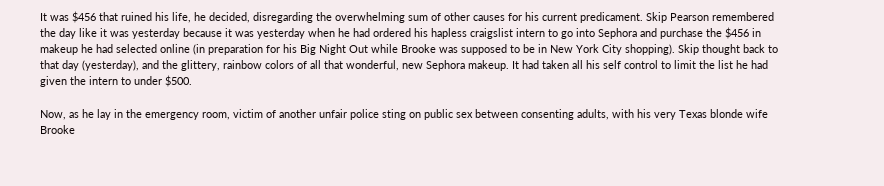It was $456 that ruined his life, he decided, disregarding the overwhelming sum of other causes for his current predicament. Skip Pearson remembered the day like it was yesterday because it was yesterday when he had ordered his hapless craigslist intern to go into Sephora and purchase the $456 in makeup he had selected online (in preparation for his Big Night Out while Brooke was supposed to be in New York City shopping). Skip thought back to that day (yesterday), and the glittery, rainbow colors of all that wonderful, new Sephora makeup. It had taken all his self control to limit the list he had given the intern to under $500.

Now, as he lay in the emergency room, victim of another unfair police sting on public sex between consenting adults, with his very Texas blonde wife Brooke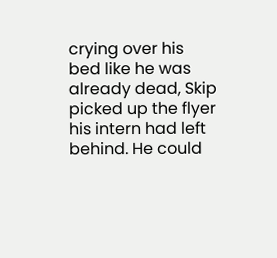crying over his bed like he was already dead, Skip picked up the flyer his intern had left behind. He could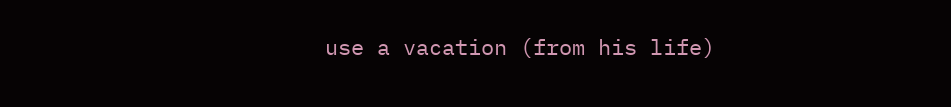use a vacation (from his life)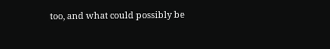too, and what could possibly be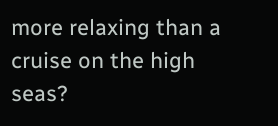more relaxing than a cruise on the high seas?